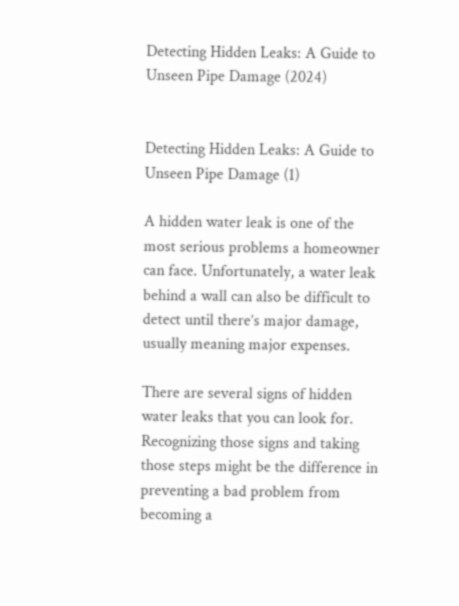Detecting Hidden Leaks: A Guide to Unseen Pipe Damage (2024)


Detecting Hidden Leaks: A Guide to Unseen Pipe Damage (1)

A hidden water leak is one of the most serious problems a homeowner can face. Unfortunately, a water leak behind a wall can also be difficult to detect until there’s major damage, usually meaning major expenses.

There are several signs of hidden water leaks that you can look for. Recognizing those signs and taking those steps might be the difference in preventing a bad problem from becoming a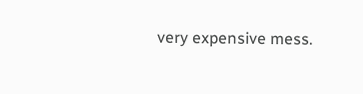very expensive mess.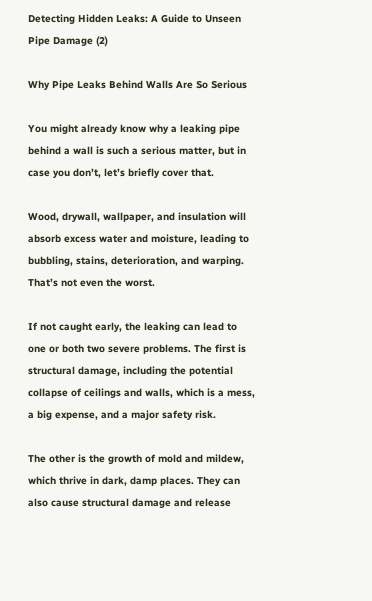Detecting Hidden Leaks: A Guide to Unseen Pipe Damage (2)

Why Pipe Leaks Behind Walls Are So Serious

You might already know why a leaking pipe behind a wall is such a serious matter, but in case you don’t, let’s briefly cover that.

Wood, drywall, wallpaper, and insulation will absorb excess water and moisture, leading to bubbling, stains, deterioration, and warping. That’s not even the worst.

If not caught early, the leaking can lead to one or both two severe problems. The first is structural damage, including the potential collapse of ceilings and walls, which is a mess, a big expense, and a major safety risk.

The other is the growth of mold and mildew, which thrive in dark, damp places. They can also cause structural damage and release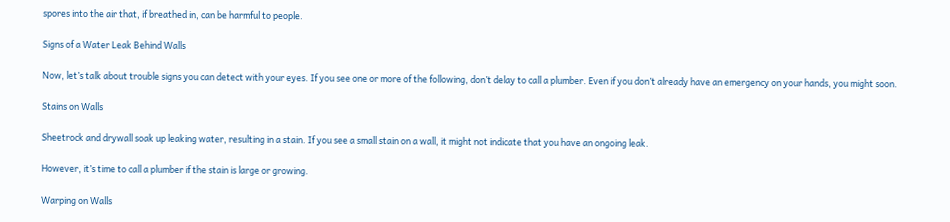spores into the air that, if breathed in, can be harmful to people.

Signs of a Water Leak Behind Walls

Now, let’s talk about trouble signs you can detect with your eyes. If you see one or more of the following, don’t delay to call a plumber. Even if you don’t already have an emergency on your hands, you might soon.

Stains on Walls

Sheetrock and drywall soak up leaking water, resulting in a stain. If you see a small stain on a wall, it might not indicate that you have an ongoing leak.

However, it’s time to call a plumber if the stain is large or growing.

Warping on Walls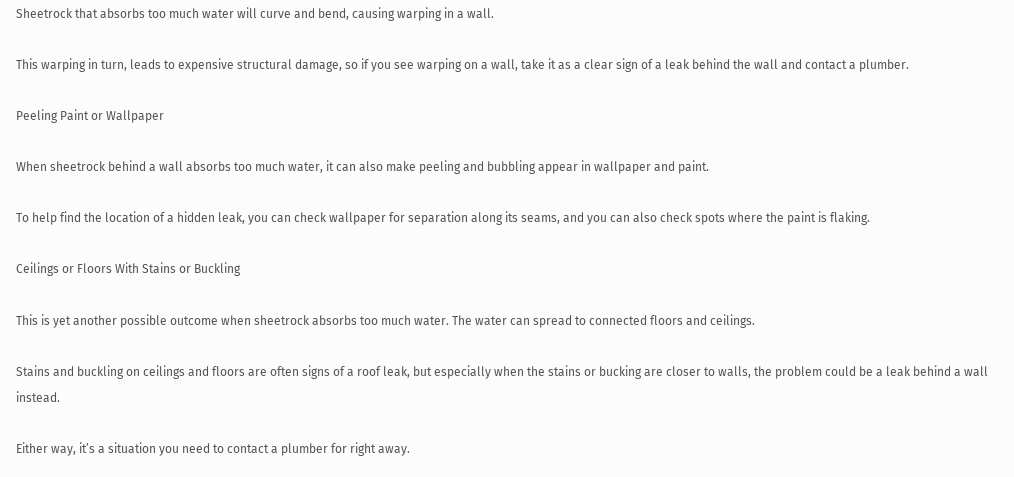Sheetrock that absorbs too much water will curve and bend, causing warping in a wall.

This warping in turn, leads to expensive structural damage, so if you see warping on a wall, take it as a clear sign of a leak behind the wall and contact a plumber.

Peeling Paint or Wallpaper

When sheetrock behind a wall absorbs too much water, it can also make peeling and bubbling appear in wallpaper and paint.

To help find the location of a hidden leak, you can check wallpaper for separation along its seams, and you can also check spots where the paint is flaking.

Ceilings or Floors With Stains or Buckling

This is yet another possible outcome when sheetrock absorbs too much water. The water can spread to connected floors and ceilings.

Stains and buckling on ceilings and floors are often signs of a roof leak, but especially when the stains or bucking are closer to walls, the problem could be a leak behind a wall instead.

Either way, it’s a situation you need to contact a plumber for right away.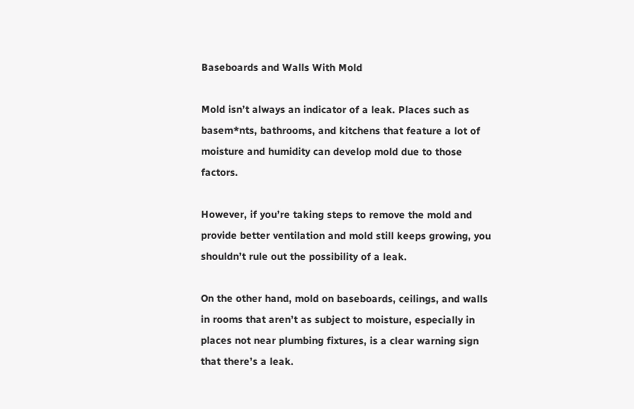Baseboards and Walls With Mold

Mold isn’t always an indicator of a leak. Places such as basem*nts, bathrooms, and kitchens that feature a lot of moisture and humidity can develop mold due to those factors.

However, if you’re taking steps to remove the mold and provide better ventilation and mold still keeps growing, you shouldn’t rule out the possibility of a leak.

On the other hand, mold on baseboards, ceilings, and walls in rooms that aren’t as subject to moisture, especially in places not near plumbing fixtures, is a clear warning sign that there’s a leak.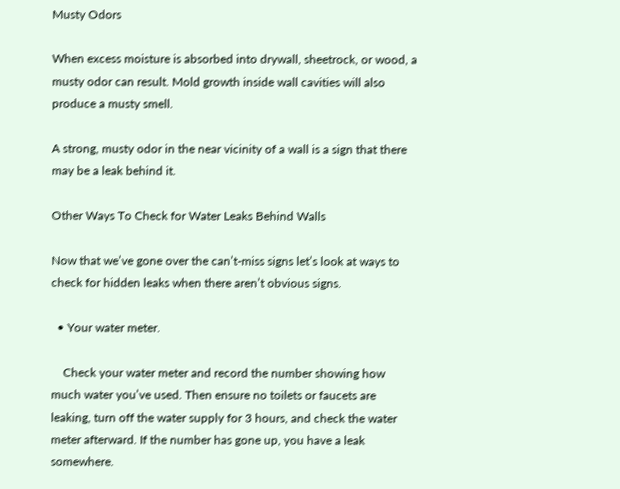Musty Odors

When excess moisture is absorbed into drywall, sheetrock, or wood, a musty odor can result. Mold growth inside wall cavities will also produce a musty smell.

A strong, musty odor in the near vicinity of a wall is a sign that there may be a leak behind it.

Other Ways To Check for Water Leaks Behind Walls

Now that we’ve gone over the can’t-miss signs let’s look at ways to check for hidden leaks when there aren’t obvious signs.

  • Your water meter.

    Check your water meter and record the number showing how much water you’ve used. Then ensure no toilets or faucets are leaking, turn off the water supply for 3 hours, and check the water meter afterward. If the number has gone up, you have a leak somewhere.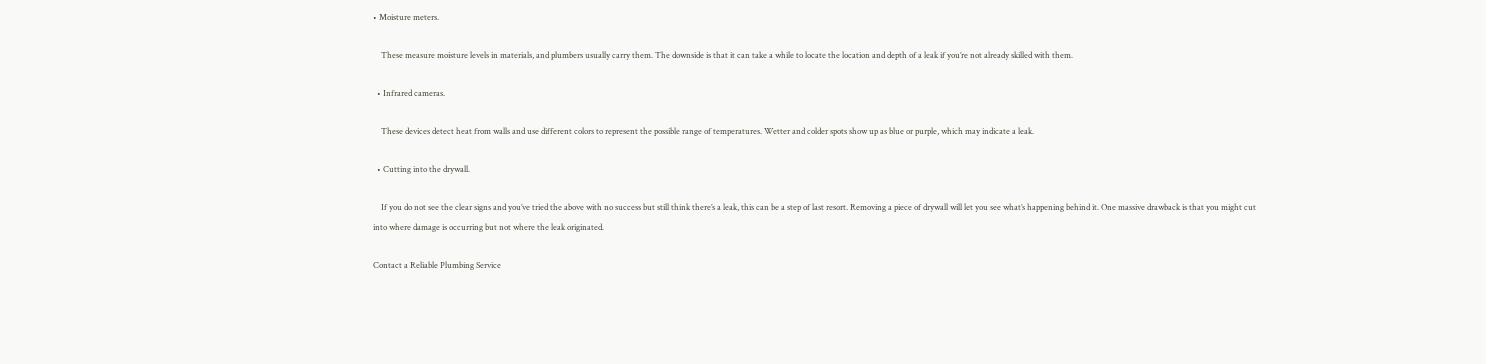• Moisture meters.

    These measure moisture levels in materials, and plumbers usually carry them. The downside is that it can take a while to locate the location and depth of a leak if you’re not already skilled with them.

  • Infrared cameras.

    These devices detect heat from walls and use different colors to represent the possible range of temperatures. Wetter and colder spots show up as blue or purple, which may indicate a leak.

  • Cutting into the drywall.

    If you do not see the clear signs and you’ve tried the above with no success but still think there’s a leak, this can be a step of last resort. Removing a piece of drywall will let you see what’s happening behind it. One massive drawback is that you might cut into where damage is occurring but not where the leak originated.

Contact a Reliable Plumbing Service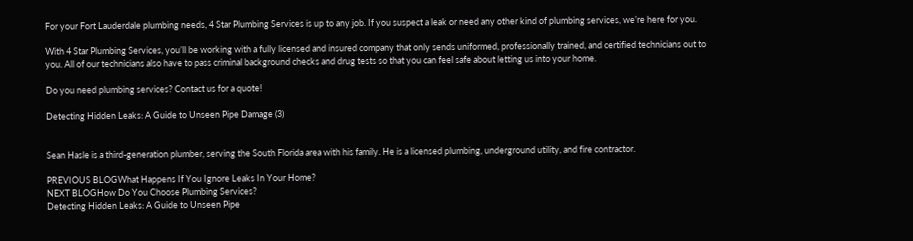For your Fort Lauderdale plumbing needs, 4 Star Plumbing Services is up to any job. If you suspect a leak or need any other kind of plumbing services, we’re here for you.

With 4 Star Plumbing Services, you’ll be working with a fully licensed and insured company that only sends uniformed, professionally trained, and certified technicians out to you. All of our technicians also have to pass criminal background checks and drug tests so that you can feel safe about letting us into your home.

Do you need plumbing services? Contact us for a quote!

Detecting Hidden Leaks: A Guide to Unseen Pipe Damage (3)


Sean Hasle is a third-generation plumber, serving the South Florida area with his family. He is a licensed plumbing, underground utility, and fire contractor.

PREVIOUS BLOGWhat Happens If You Ignore Leaks In Your Home?
NEXT BLOGHow Do You Choose Plumbing Services?
Detecting Hidden Leaks: A Guide to Unseen Pipe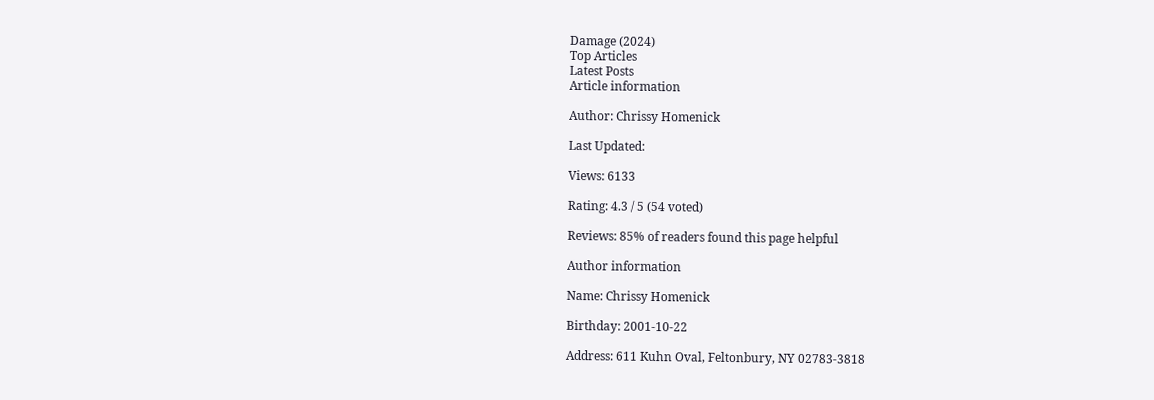Damage (2024)
Top Articles
Latest Posts
Article information

Author: Chrissy Homenick

Last Updated:

Views: 6133

Rating: 4.3 / 5 (54 voted)

Reviews: 85% of readers found this page helpful

Author information

Name: Chrissy Homenick

Birthday: 2001-10-22

Address: 611 Kuhn Oval, Feltonbury, NY 02783-3818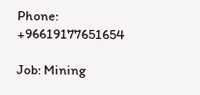Phone: +96619177651654

Job: Mining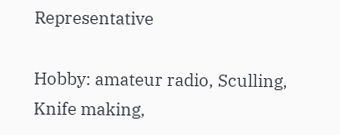Representative

Hobby: amateur radio, Sculling, Knife making,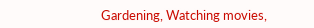Gardening, Watching movies,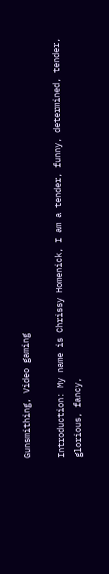Gunsmithing, Video gaming

Introduction: My name is Chrissy Homenick, I am a tender, funny, determined, tender, glorious, fancy,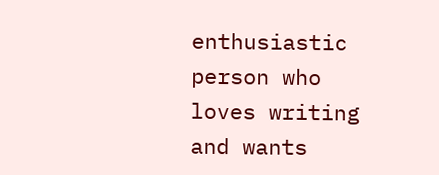enthusiastic person who loves writing and wants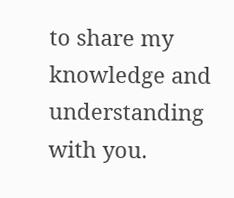to share my knowledge and understanding with you.